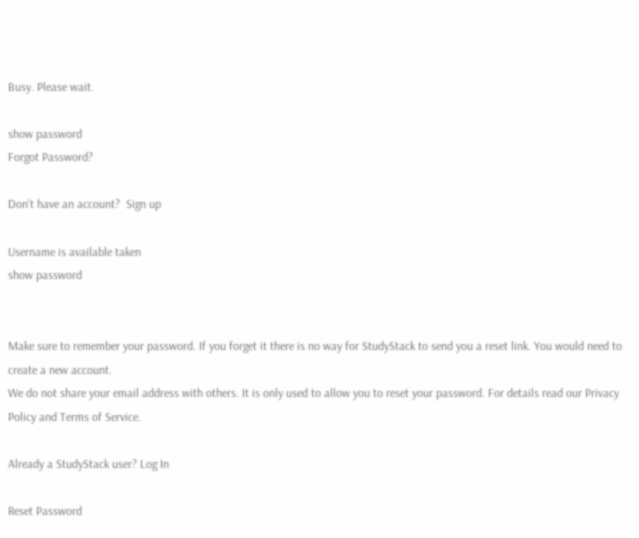Busy. Please wait.

show password
Forgot Password?

Don't have an account?  Sign up

Username is available taken
show password


Make sure to remember your password. If you forget it there is no way for StudyStack to send you a reset link. You would need to create a new account.
We do not share your email address with others. It is only used to allow you to reset your password. For details read our Privacy Policy and Terms of Service.

Already a StudyStack user? Log In

Reset Password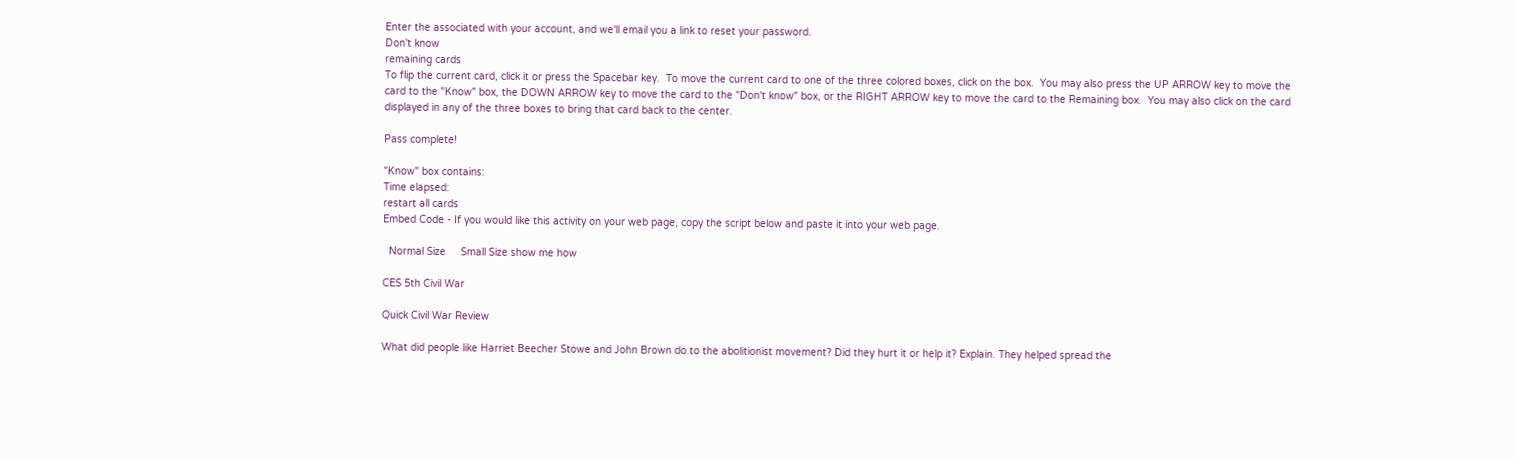Enter the associated with your account, and we'll email you a link to reset your password.
Don't know
remaining cards
To flip the current card, click it or press the Spacebar key.  To move the current card to one of the three colored boxes, click on the box.  You may also press the UP ARROW key to move the card to the "Know" box, the DOWN ARROW key to move the card to the "Don't know" box, or the RIGHT ARROW key to move the card to the Remaining box.  You may also click on the card displayed in any of the three boxes to bring that card back to the center.

Pass complete!

"Know" box contains:
Time elapsed:
restart all cards
Embed Code - If you would like this activity on your web page, copy the script below and paste it into your web page.

  Normal Size     Small Size show me how

CES 5th Civil War

Quick Civil War Review

What did people like Harriet Beecher Stowe and John Brown do to the abolitionist movement? Did they hurt it or help it? Explain. They helped spread the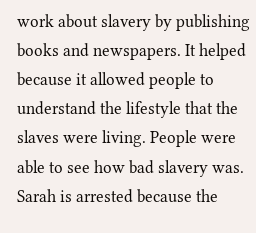work about slavery by publishing books and newspapers. It helped because it allowed people to understand the lifestyle that the slaves were living. People were able to see how bad slavery was.
Sarah is arrested because the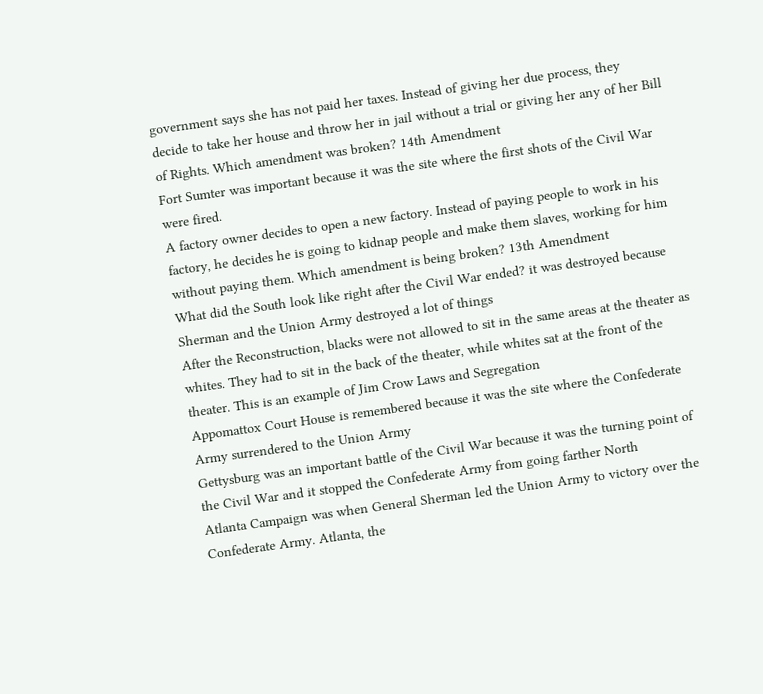government says she has not paid her taxes. Instead of giving her due process, they decide to take her house and throw her in jail without a trial or giving her any of her Bill of Rights. Which amendment was broken? 14th Amendment
Fort Sumter was important because it was the site where the first shots of the Civil War were fired.
A factory owner decides to open a new factory. Instead of paying people to work in his factory, he decides he is going to kidnap people and make them slaves, working for him without paying them. Which amendment is being broken? 13th Amendment
What did the South look like right after the Civil War ended? it was destroyed because Sherman and the Union Army destroyed a lot of things
After the Reconstruction, blacks were not allowed to sit in the same areas at the theater as whites. They had to sit in the back of the theater, while whites sat at the front of the theater. This is an example of Jim Crow Laws and Segregation
Appomattox Court House is remembered because it was the site where the Confederate Army surrendered to the Union Army
Gettysburg was an important battle of the Civil War because it was the turning point of the Civil War and it stopped the Confederate Army from going farther North
Atlanta Campaign was when General Sherman led the Union Army to victory over the Confederate Army. Atlanta, the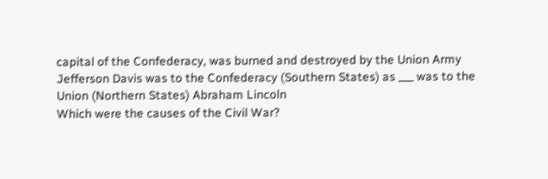capital of the Confederacy, was burned and destroyed by the Union Army
Jefferson Davis was to the Confederacy (Southern States) as ___ was to the Union (Northern States) Abraham Lincoln
Which were the causes of the Civil War?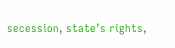secession, state’s rights,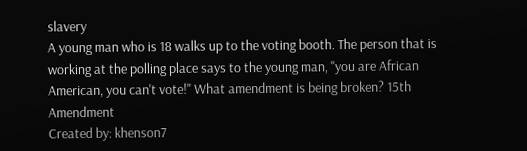slavery
A young man who is 18 walks up to the voting booth. The person that is working at the polling place says to the young man, "you are African American, you can't vote!" What amendment is being broken? 15th Amendment
Created by: khenson7